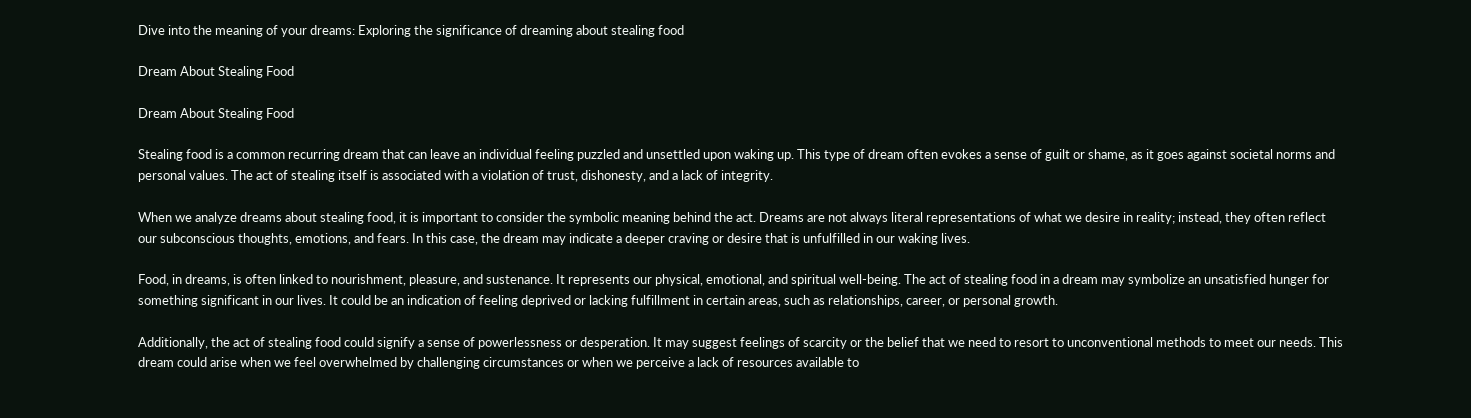Dive into the meaning of your dreams: Exploring the significance of dreaming about stealing food

Dream About Stealing Food

Dream About Stealing Food

Stealing food is a common recurring dream that can leave an individual feeling puzzled and unsettled upon waking up. This type of dream often evokes a sense of guilt or shame, as it goes against societal norms and personal values. The act of stealing itself is associated with a violation of trust, dishonesty, and a lack of integrity.

When we analyze dreams about stealing food, it is important to consider the symbolic meaning behind the act. Dreams are not always literal representations of what we desire in reality; instead, they often reflect our subconscious thoughts, emotions, and fears. In this case, the dream may indicate a deeper craving or desire that is unfulfilled in our waking lives.

Food, in dreams, is often linked to nourishment, pleasure, and sustenance. It represents our physical, emotional, and spiritual well-being. The act of stealing food in a dream may symbolize an unsatisfied hunger for something significant in our lives. It could be an indication of feeling deprived or lacking fulfillment in certain areas, such as relationships, career, or personal growth.

Additionally, the act of stealing food could signify a sense of powerlessness or desperation. It may suggest feelings of scarcity or the belief that we need to resort to unconventional methods to meet our needs. This dream could arise when we feel overwhelmed by challenging circumstances or when we perceive a lack of resources available to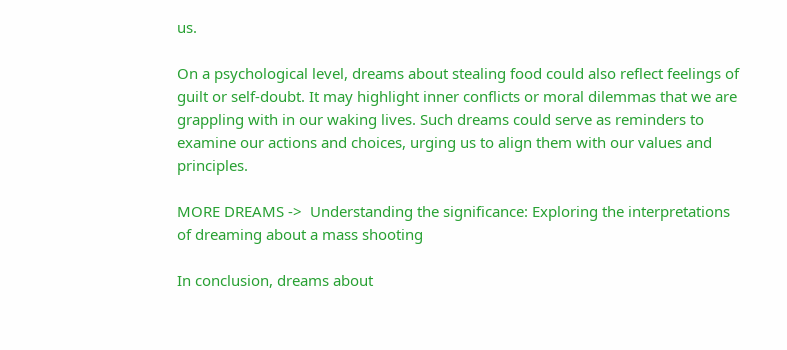us.

On a psychological level, dreams about stealing food could also reflect feelings of guilt or self-doubt. It may highlight inner conflicts or moral dilemmas that we are grappling with in our waking lives. Such dreams could serve as reminders to examine our actions and choices, urging us to align them with our values and principles.

MORE DREAMS ->  Understanding the significance: Exploring the interpretations of dreaming about a mass shooting

In conclusion, dreams about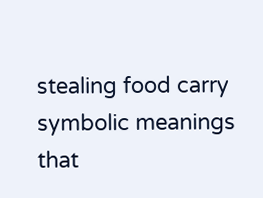stealing food carry symbolic meanings that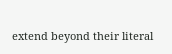extend beyond their literal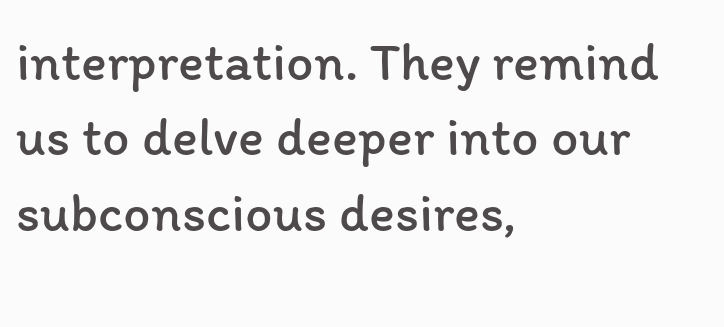interpretation. They remind us to delve deeper into our subconscious desires,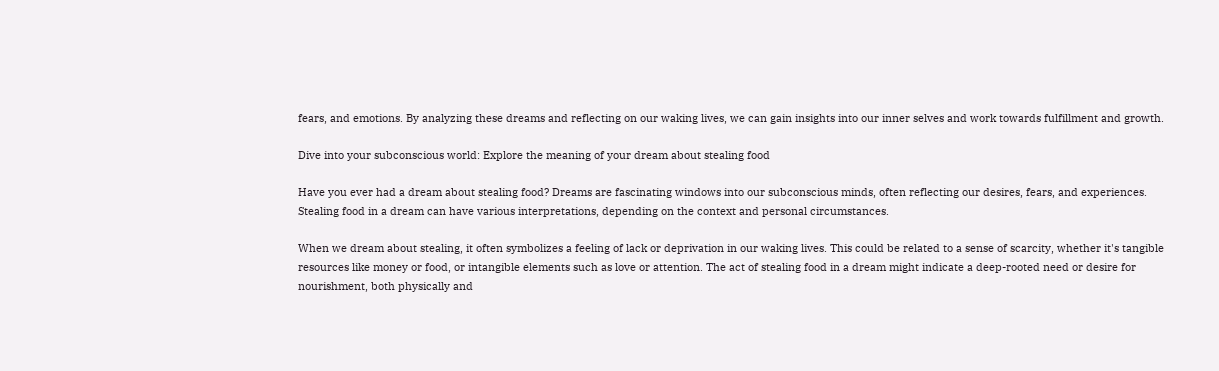fears, and emotions. By analyzing these dreams and reflecting on our waking lives, we can gain insights into our inner selves and work towards fulfillment and growth.

Dive into your subconscious world: Explore the meaning of your dream about stealing food

Have you ever had a dream about stealing food? Dreams are fascinating windows into our subconscious minds, often reflecting our desires, fears, and experiences. Stealing food in a dream can have various interpretations, depending on the context and personal circumstances.

When we dream about stealing, it often symbolizes a feeling of lack or deprivation in our waking lives. This could be related to a sense of scarcity, whether it's tangible resources like money or food, or intangible elements such as love or attention. The act of stealing food in a dream might indicate a deep-rooted need or desire for nourishment, both physically and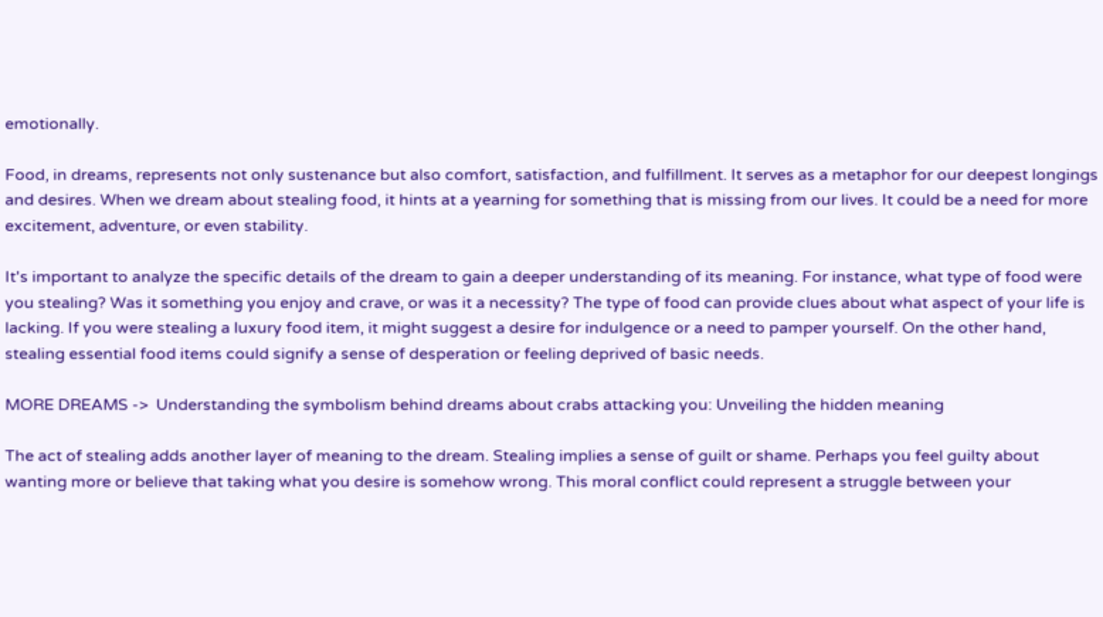emotionally.

Food, in dreams, represents not only sustenance but also comfort, satisfaction, and fulfillment. It serves as a metaphor for our deepest longings and desires. When we dream about stealing food, it hints at a yearning for something that is missing from our lives. It could be a need for more excitement, adventure, or even stability.

It's important to analyze the specific details of the dream to gain a deeper understanding of its meaning. For instance, what type of food were you stealing? Was it something you enjoy and crave, or was it a necessity? The type of food can provide clues about what aspect of your life is lacking. If you were stealing a luxury food item, it might suggest a desire for indulgence or a need to pamper yourself. On the other hand, stealing essential food items could signify a sense of desperation or feeling deprived of basic needs.

MORE DREAMS ->  Understanding the symbolism behind dreams about crabs attacking you: Unveiling the hidden meaning

The act of stealing adds another layer of meaning to the dream. Stealing implies a sense of guilt or shame. Perhaps you feel guilty about wanting more or believe that taking what you desire is somehow wrong. This moral conflict could represent a struggle between your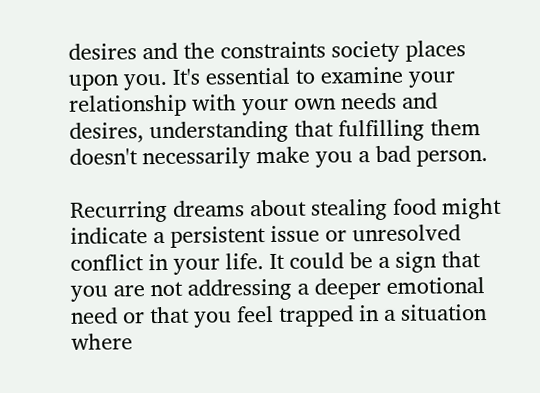desires and the constraints society places upon you. It's essential to examine your relationship with your own needs and desires, understanding that fulfilling them doesn't necessarily make you a bad person.

Recurring dreams about stealing food might indicate a persistent issue or unresolved conflict in your life. It could be a sign that you are not addressing a deeper emotional need or that you feel trapped in a situation where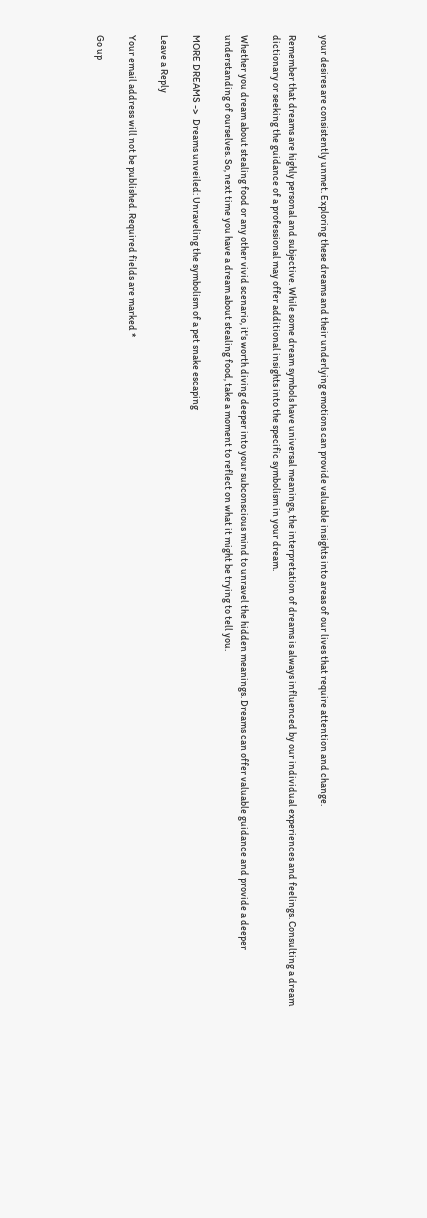your desires are consistently unmet. Exploring these dreams and their underlying emotions can provide valuable insights into areas of our lives that require attention and change.

Remember that dreams are highly personal and subjective. While some dream symbols have universal meanings, the interpretation of dreams is always influenced by our individual experiences and feelings. Consulting a dream dictionary or seeking the guidance of a professional may offer additional insights into the specific symbolism in your dream.

Whether you dream about stealing food or any other vivid scenario, it's worth diving deeper into your subconscious mind to unravel the hidden meanings. Dreams can offer valuable guidance and provide a deeper understanding of ourselves. So, next time you have a dream about stealing food, take a moment to reflect on what it might be trying to tell you.

MORE DREAMS ->  Dreams unveiled: Unraveling the symbolism of a pet snake escaping

Leave a Reply

Your email address will not be published. Required fields are marked *

Go up